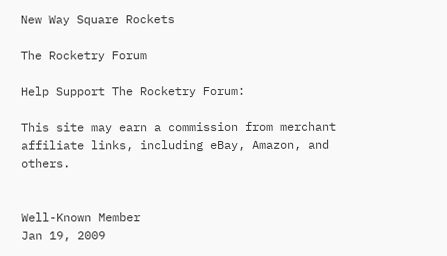New Way Square Rockets

The Rocketry Forum

Help Support The Rocketry Forum:

This site may earn a commission from merchant affiliate links, including eBay, Amazon, and others.


Well-Known Member
Jan 19, 2009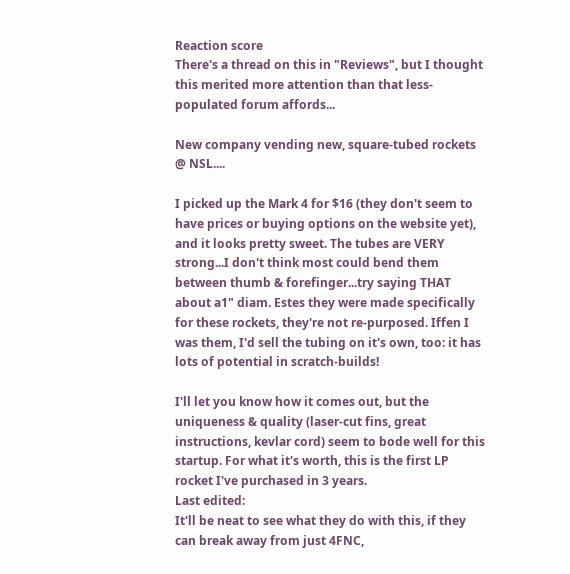Reaction score
There's a thread on this in "Reviews", but I thought this merited more attention than that less-populated forum affords...

New company vending new, square-tubed rockets @ NSL....

I picked up the Mark 4 for $16 (they don't seem to have prices or buying options on the website yet), and it looks pretty sweet. The tubes are VERY strong...I don't think most could bend them between thumb & forefinger...try saying THAT about a1" diam. Estes they were made specifically for these rockets, they're not re-purposed. Iffen I was them, I'd sell the tubing on it's own, too: it has lots of potential in scratch-builds!

I'll let you know how it comes out, but the uniqueness & quality (laser-cut fins, great instructions, kevlar cord) seem to bode well for this startup. For what it's worth, this is the first LP rocket I've purchased in 3 years.
Last edited:
It'll be neat to see what they do with this, if they can break away from just 4FNC,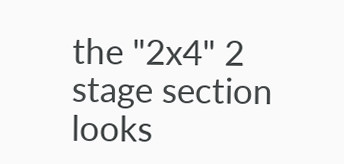the "2x4" 2 stage section looks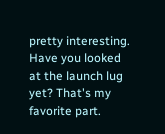pretty interesting.
Have you looked at the launch lug yet? That's my favorite part.